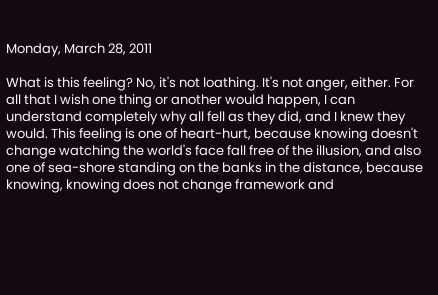Monday, March 28, 2011

What is this feeling? No, it's not loathing. It's not anger, either. For all that I wish one thing or another would happen, I can understand completely why all fell as they did, and I knew they would. This feeling is one of heart-hurt, because knowing doesn't change watching the world's face fall free of the illusion, and also one of sea-shore standing on the banks in the distance, because knowing, knowing does not change framework and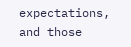expectations, and those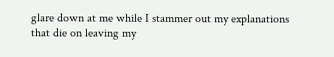glare down at me while I stammer out my explanations that die on leaving my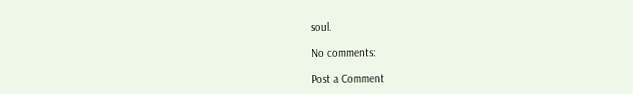soul.

No comments:

Post a Comment